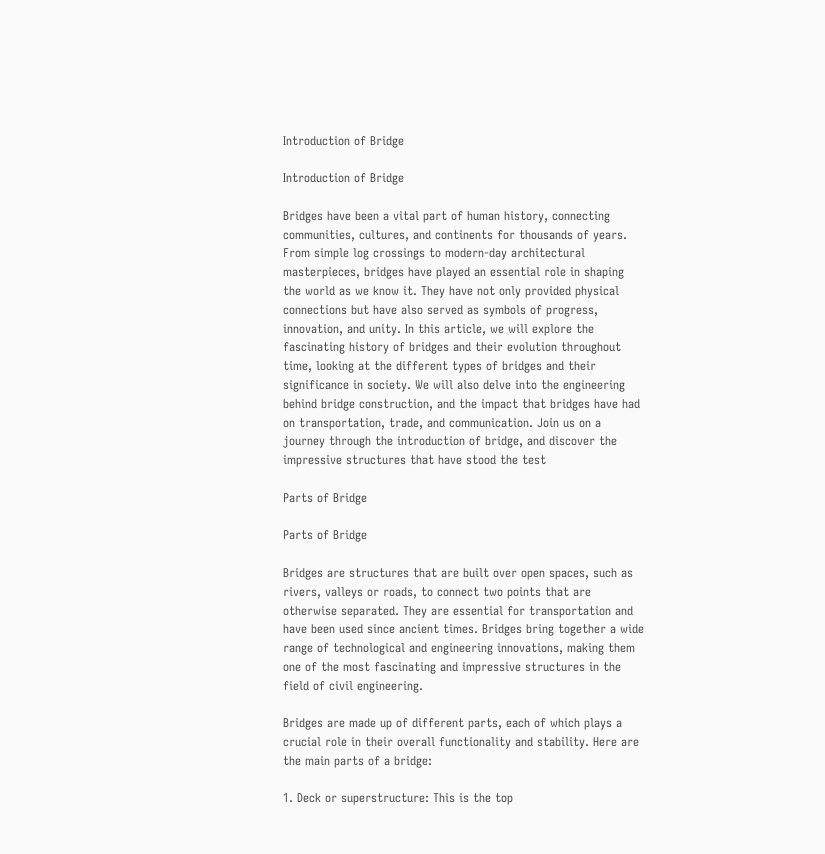Introduction of Bridge

Introduction of Bridge

Bridges have been a vital part of human history, connecting communities, cultures, and continents for thousands of years. From simple log crossings to modern-day architectural masterpieces, bridges have played an essential role in shaping the world as we know it. They have not only provided physical connections but have also served as symbols of progress, innovation, and unity. In this article, we will explore the fascinating history of bridges and their evolution throughout time, looking at the different types of bridges and their significance in society. We will also delve into the engineering behind bridge construction, and the impact that bridges have had on transportation, trade, and communication. Join us on a journey through the introduction of bridge, and discover the impressive structures that have stood the test

Parts of Bridge

Parts of Bridge

Bridges are structures that are built over open spaces, such as rivers, valleys or roads, to connect two points that are otherwise separated. They are essential for transportation and have been used since ancient times. Bridges bring together a wide range of technological and engineering innovations, making them one of the most fascinating and impressive structures in the field of civil engineering.

Bridges are made up of different parts, each of which plays a crucial role in their overall functionality and stability. Here are the main parts of a bridge:

1. Deck or superstructure: This is the top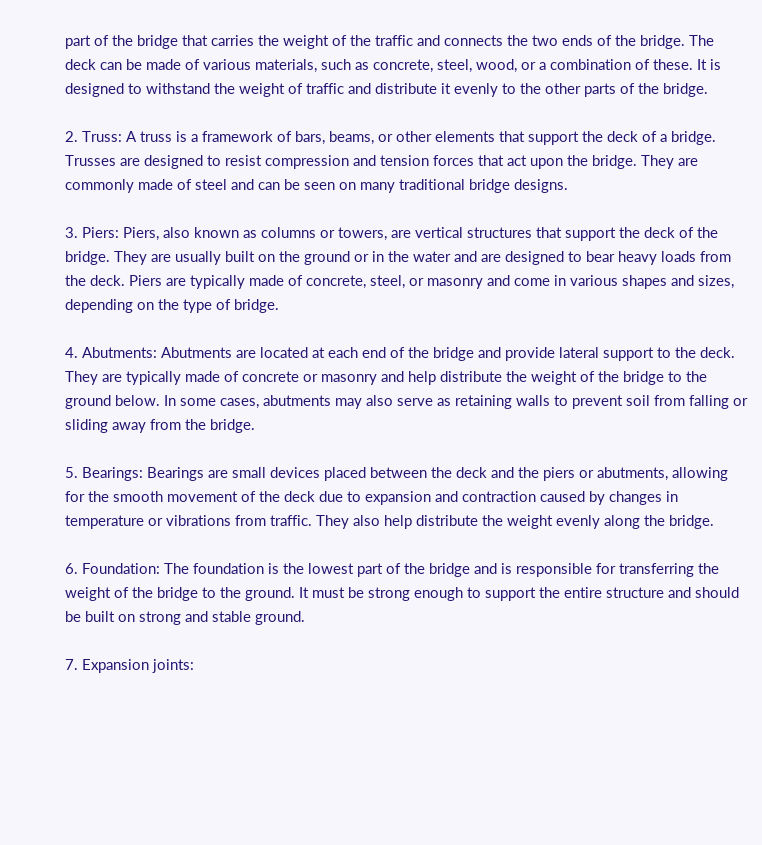part of the bridge that carries the weight of the traffic and connects the two ends of the bridge. The deck can be made of various materials, such as concrete, steel, wood, or a combination of these. It is designed to withstand the weight of traffic and distribute it evenly to the other parts of the bridge.

2. Truss: A truss is a framework of bars, beams, or other elements that support the deck of a bridge. Trusses are designed to resist compression and tension forces that act upon the bridge. They are commonly made of steel and can be seen on many traditional bridge designs.

3. Piers: Piers, also known as columns or towers, are vertical structures that support the deck of the bridge. They are usually built on the ground or in the water and are designed to bear heavy loads from the deck. Piers are typically made of concrete, steel, or masonry and come in various shapes and sizes, depending on the type of bridge.

4. Abutments: Abutments are located at each end of the bridge and provide lateral support to the deck. They are typically made of concrete or masonry and help distribute the weight of the bridge to the ground below. In some cases, abutments may also serve as retaining walls to prevent soil from falling or sliding away from the bridge.

5. Bearings: Bearings are small devices placed between the deck and the piers or abutments, allowing for the smooth movement of the deck due to expansion and contraction caused by changes in temperature or vibrations from traffic. They also help distribute the weight evenly along the bridge.

6. Foundation: The foundation is the lowest part of the bridge and is responsible for transferring the weight of the bridge to the ground. It must be strong enough to support the entire structure and should be built on strong and stable ground.

7. Expansion joints: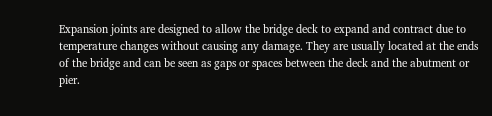Expansion joints are designed to allow the bridge deck to expand and contract due to temperature changes without causing any damage. They are usually located at the ends of the bridge and can be seen as gaps or spaces between the deck and the abutment or pier.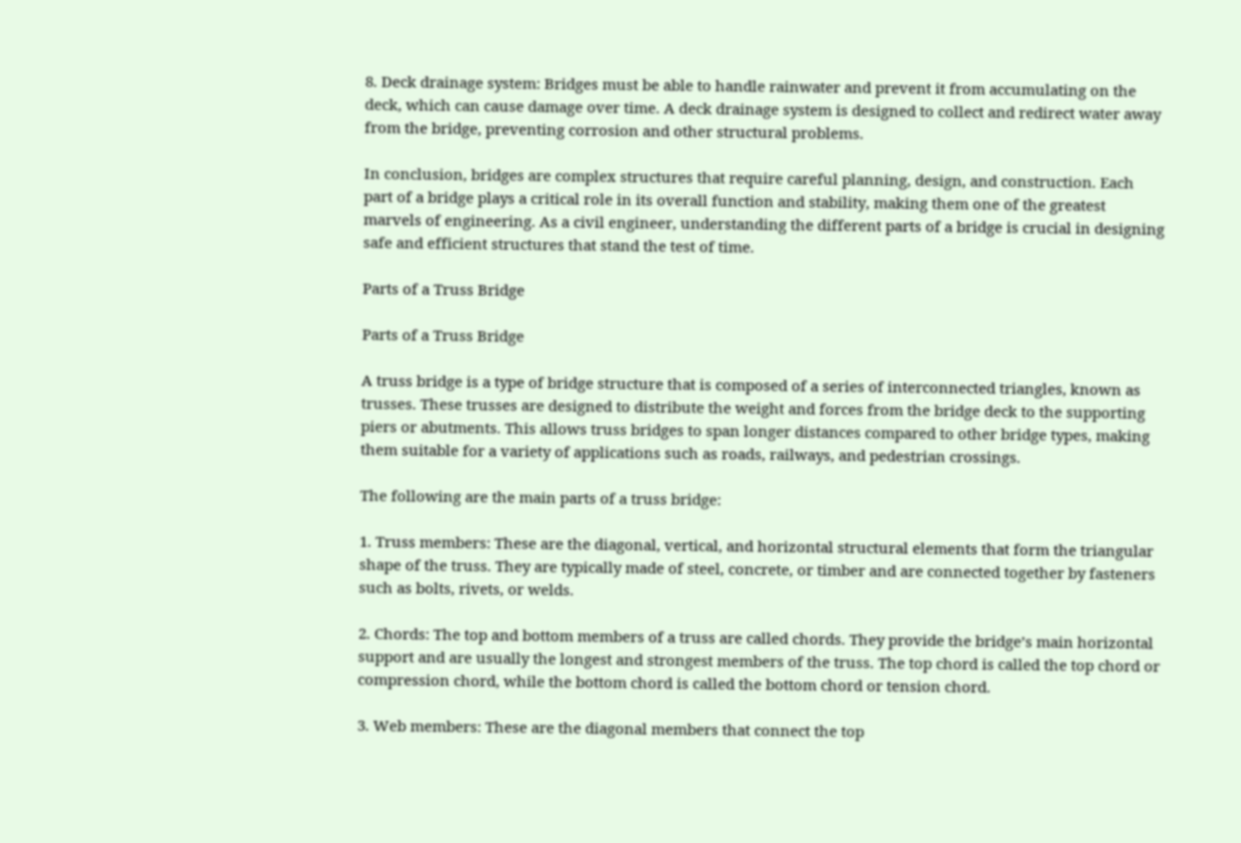8. Deck drainage system: Bridges must be able to handle rainwater and prevent it from accumulating on the deck, which can cause damage over time. A deck drainage system is designed to collect and redirect water away from the bridge, preventing corrosion and other structural problems.

In conclusion, bridges are complex structures that require careful planning, design, and construction. Each part of a bridge plays a critical role in its overall function and stability, making them one of the greatest marvels of engineering. As a civil engineer, understanding the different parts of a bridge is crucial in designing safe and efficient structures that stand the test of time.

Parts of a Truss Bridge

Parts of a Truss Bridge

A truss bridge is a type of bridge structure that is composed of a series of interconnected triangles, known as trusses. These trusses are designed to distribute the weight and forces from the bridge deck to the supporting piers or abutments. This allows truss bridges to span longer distances compared to other bridge types, making them suitable for a variety of applications such as roads, railways, and pedestrian crossings.

The following are the main parts of a truss bridge:

1. Truss members: These are the diagonal, vertical, and horizontal structural elements that form the triangular shape of the truss. They are typically made of steel, concrete, or timber and are connected together by fasteners such as bolts, rivets, or welds.

2. Chords: The top and bottom members of a truss are called chords. They provide the bridge’s main horizontal support and are usually the longest and strongest members of the truss. The top chord is called the top chord or compression chord, while the bottom chord is called the bottom chord or tension chord.

3. Web members: These are the diagonal members that connect the top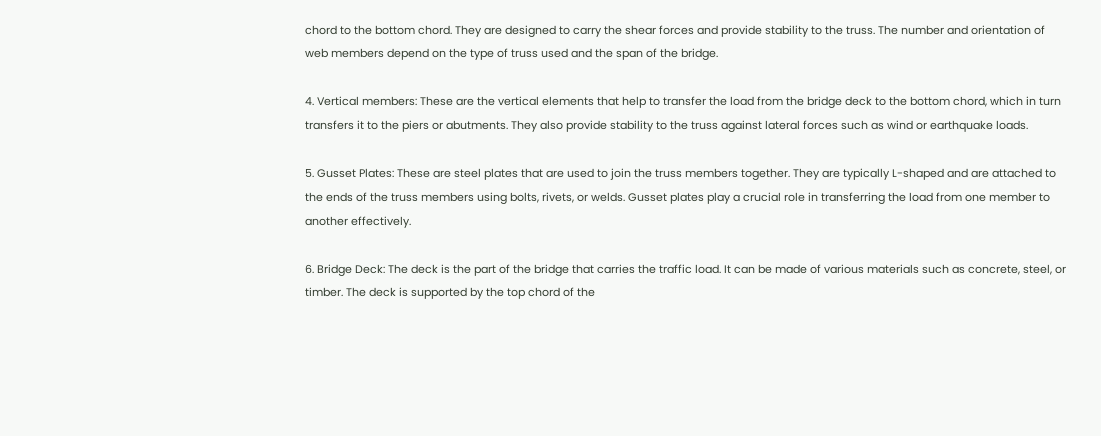chord to the bottom chord. They are designed to carry the shear forces and provide stability to the truss. The number and orientation of web members depend on the type of truss used and the span of the bridge.

4. Vertical members: These are the vertical elements that help to transfer the load from the bridge deck to the bottom chord, which in turn transfers it to the piers or abutments. They also provide stability to the truss against lateral forces such as wind or earthquake loads.

5. Gusset Plates: These are steel plates that are used to join the truss members together. They are typically L-shaped and are attached to the ends of the truss members using bolts, rivets, or welds. Gusset plates play a crucial role in transferring the load from one member to another effectively.

6. Bridge Deck: The deck is the part of the bridge that carries the traffic load. It can be made of various materials such as concrete, steel, or timber. The deck is supported by the top chord of the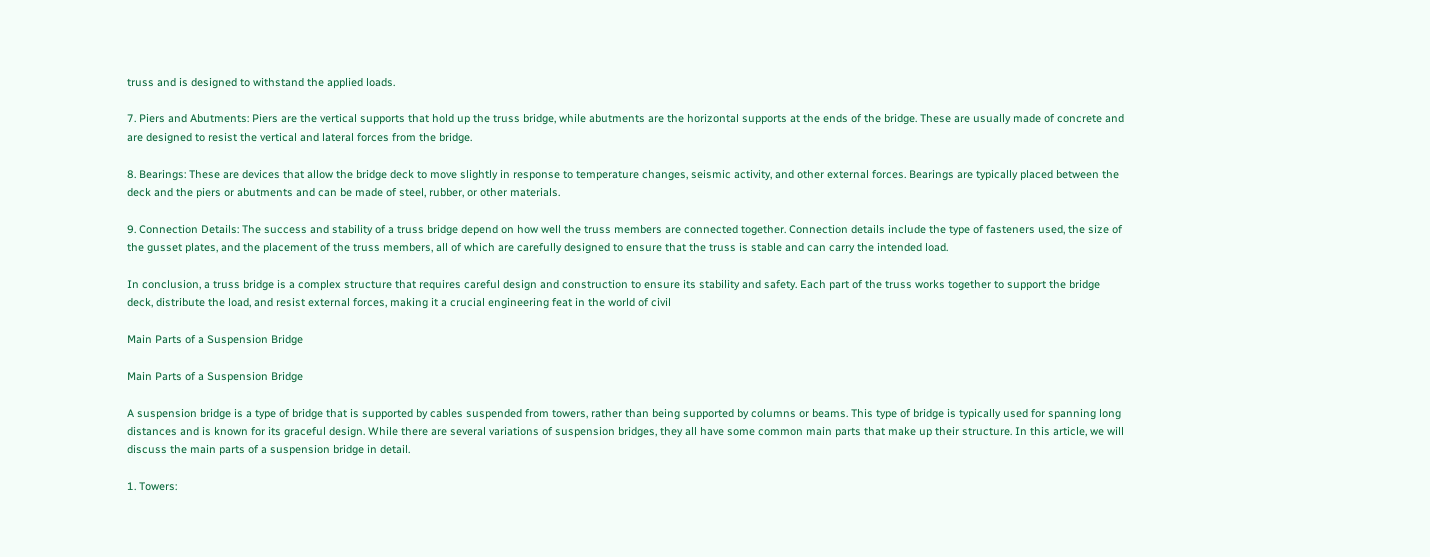truss and is designed to withstand the applied loads.

7. Piers and Abutments: Piers are the vertical supports that hold up the truss bridge, while abutments are the horizontal supports at the ends of the bridge. These are usually made of concrete and are designed to resist the vertical and lateral forces from the bridge.

8. Bearings: These are devices that allow the bridge deck to move slightly in response to temperature changes, seismic activity, and other external forces. Bearings are typically placed between the deck and the piers or abutments and can be made of steel, rubber, or other materials.

9. Connection Details: The success and stability of a truss bridge depend on how well the truss members are connected together. Connection details include the type of fasteners used, the size of the gusset plates, and the placement of the truss members, all of which are carefully designed to ensure that the truss is stable and can carry the intended load.

In conclusion, a truss bridge is a complex structure that requires careful design and construction to ensure its stability and safety. Each part of the truss works together to support the bridge deck, distribute the load, and resist external forces, making it a crucial engineering feat in the world of civil

Main Parts of a Suspension Bridge

Main Parts of a Suspension Bridge

A suspension bridge is a type of bridge that is supported by cables suspended from towers, rather than being supported by columns or beams. This type of bridge is typically used for spanning long distances and is known for its graceful design. While there are several variations of suspension bridges, they all have some common main parts that make up their structure. In this article, we will discuss the main parts of a suspension bridge in detail.

1. Towers: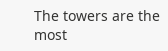The towers are the most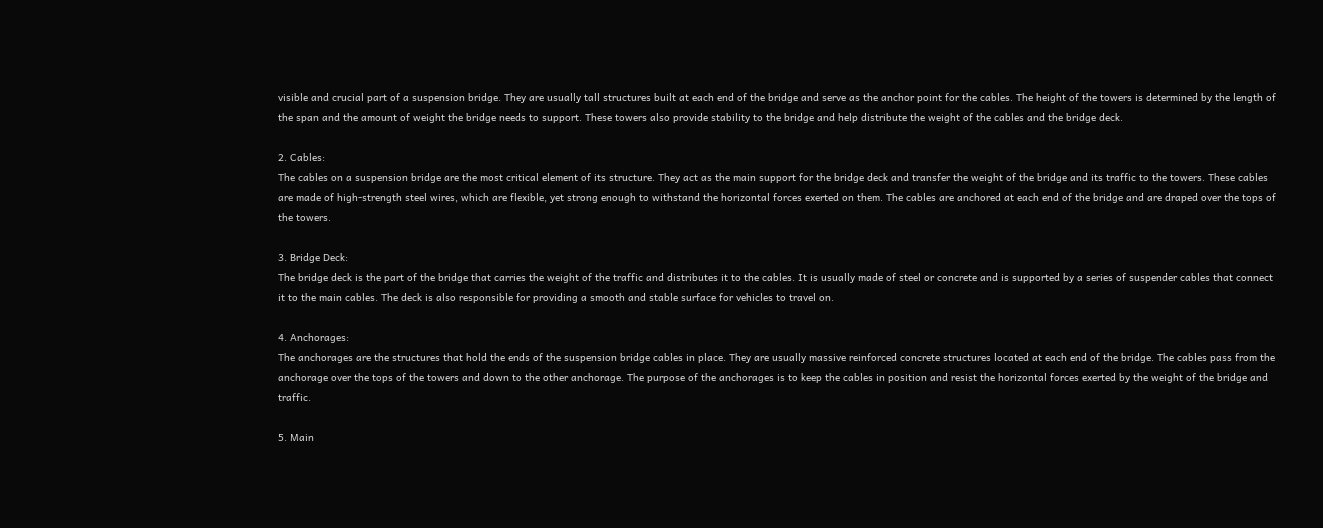visible and crucial part of a suspension bridge. They are usually tall structures built at each end of the bridge and serve as the anchor point for the cables. The height of the towers is determined by the length of the span and the amount of weight the bridge needs to support. These towers also provide stability to the bridge and help distribute the weight of the cables and the bridge deck.

2. Cables:
The cables on a suspension bridge are the most critical element of its structure. They act as the main support for the bridge deck and transfer the weight of the bridge and its traffic to the towers. These cables are made of high-strength steel wires, which are flexible, yet strong enough to withstand the horizontal forces exerted on them. The cables are anchored at each end of the bridge and are draped over the tops of the towers.

3. Bridge Deck:
The bridge deck is the part of the bridge that carries the weight of the traffic and distributes it to the cables. It is usually made of steel or concrete and is supported by a series of suspender cables that connect it to the main cables. The deck is also responsible for providing a smooth and stable surface for vehicles to travel on.

4. Anchorages:
The anchorages are the structures that hold the ends of the suspension bridge cables in place. They are usually massive reinforced concrete structures located at each end of the bridge. The cables pass from the anchorage over the tops of the towers and down to the other anchorage. The purpose of the anchorages is to keep the cables in position and resist the horizontal forces exerted by the weight of the bridge and traffic.

5. Main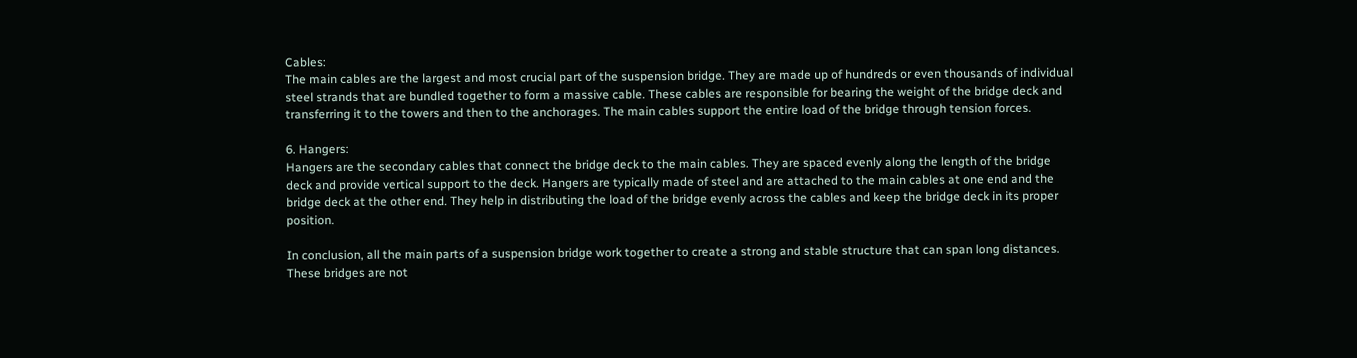Cables:
The main cables are the largest and most crucial part of the suspension bridge. They are made up of hundreds or even thousands of individual steel strands that are bundled together to form a massive cable. These cables are responsible for bearing the weight of the bridge deck and transferring it to the towers and then to the anchorages. The main cables support the entire load of the bridge through tension forces.

6. Hangers:
Hangers are the secondary cables that connect the bridge deck to the main cables. They are spaced evenly along the length of the bridge deck and provide vertical support to the deck. Hangers are typically made of steel and are attached to the main cables at one end and the bridge deck at the other end. They help in distributing the load of the bridge evenly across the cables and keep the bridge deck in its proper position.

In conclusion, all the main parts of a suspension bridge work together to create a strong and stable structure that can span long distances. These bridges are not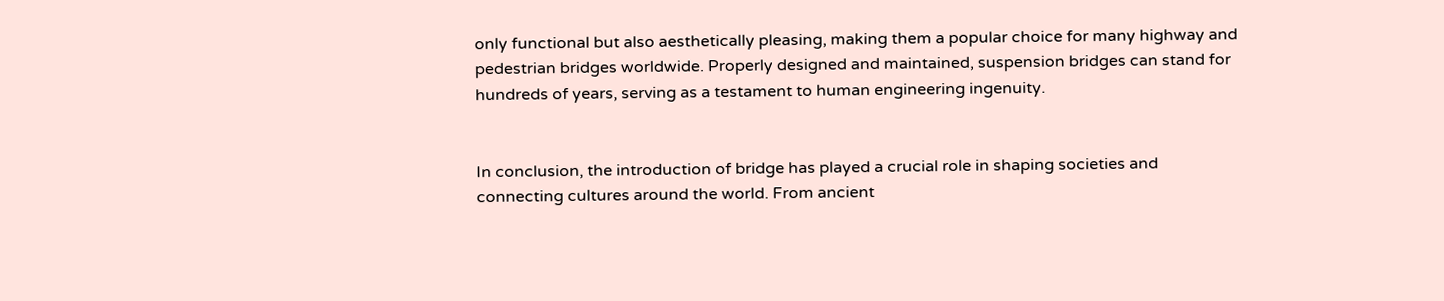only functional but also aesthetically pleasing, making them a popular choice for many highway and pedestrian bridges worldwide. Properly designed and maintained, suspension bridges can stand for hundreds of years, serving as a testament to human engineering ingenuity.


In conclusion, the introduction of bridge has played a crucial role in shaping societies and connecting cultures around the world. From ancient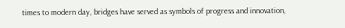times to modern day, bridges have served as symbols of progress and innovation,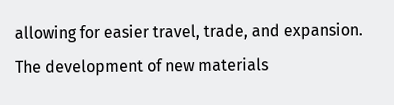allowing for easier travel, trade, and expansion. The development of new materials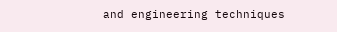and engineering techniques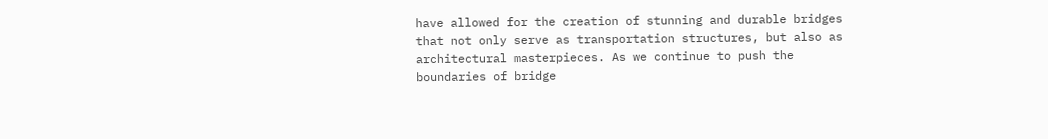have allowed for the creation of stunning and durable bridges that not only serve as transportation structures, but also as architectural masterpieces. As we continue to push the boundaries of bridge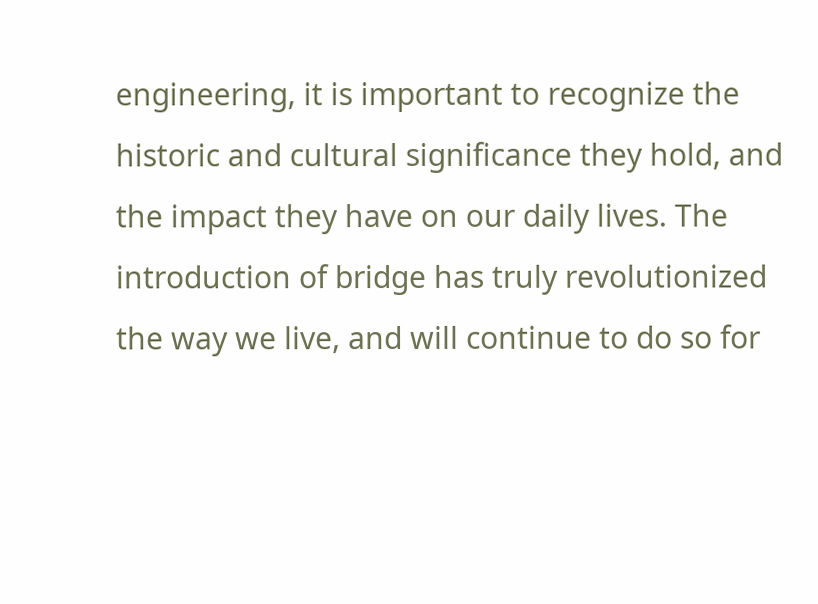engineering, it is important to recognize the historic and cultural significance they hold, and the impact they have on our daily lives. The introduction of bridge has truly revolutionized the way we live, and will continue to do so for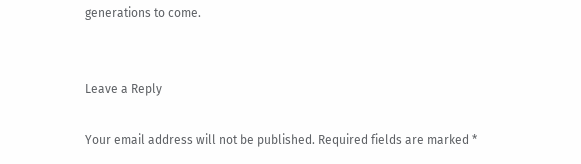generations to come.


Leave a Reply

Your email address will not be published. Required fields are marked *